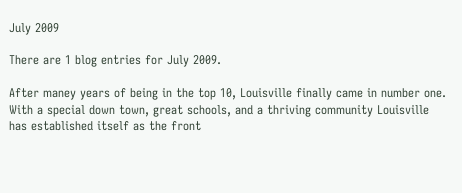July 2009

There are 1 blog entries for July 2009.

After maney years of being in the top 10, Louisville finally came in number one.  With a special down town, great schools, and a thriving community Louisville has established itself as the front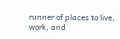runner of places to live, work, and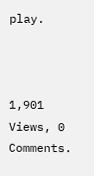play.



1,901 Views, 0 Comments.